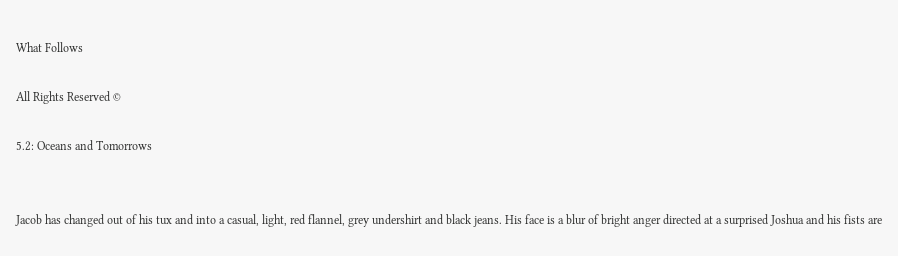What Follows

All Rights Reserved ©

5.2: Oceans and Tomorrows


Jacob has changed out of his tux and into a casual, light, red flannel, grey undershirt and black jeans. His face is a blur of bright anger directed at a surprised Joshua and his fists are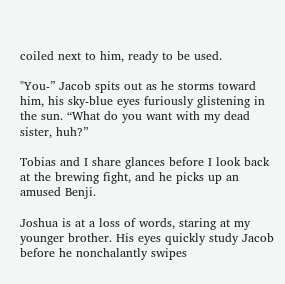coiled next to him, ready to be used.

"You-” Jacob spits out as he storms toward him, his sky-blue eyes furiously glistening in the sun. “What do you want with my dead sister, huh?”

Tobias and I share glances before I look back at the brewing fight, and he picks up an amused Benji.

Joshua is at a loss of words, staring at my younger brother. His eyes quickly study Jacob before he nonchalantly swipes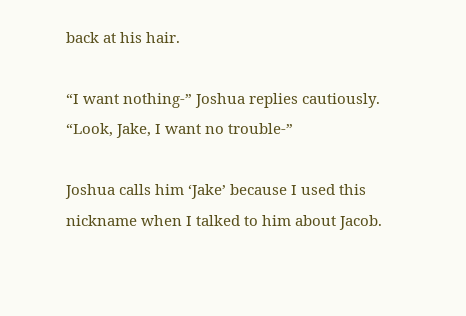back at his hair.

“I want nothing-” Joshua replies cautiously. “Look, Jake, I want no trouble-”

Joshua calls him ‘Jake’ because I used this nickname when I talked to him about Jacob.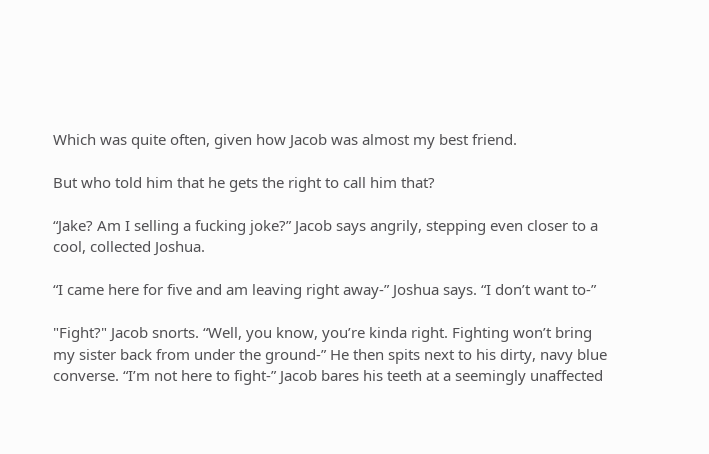Which was quite often, given how Jacob was almost my best friend.

But who told him that he gets the right to call him that?

“Jake? Am I selling a fucking joke?” Jacob says angrily, stepping even closer to a cool, collected Joshua.

“I came here for five and am leaving right away-” Joshua says. “I don’t want to-”

"Fight?" Jacob snorts. “Well, you know, you’re kinda right. Fighting won’t bring my sister back from under the ground-” He then spits next to his dirty, navy blue converse. “I’m not here to fight-” Jacob bares his teeth at a seemingly unaffected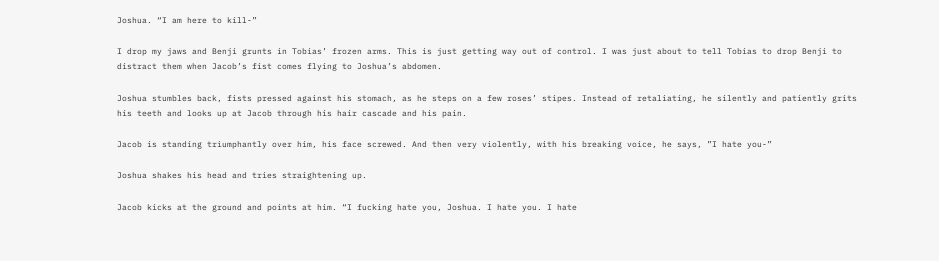Joshua. “I am here to kill-”

I drop my jaws and Benji grunts in Tobias’ frozen arms. This is just getting way out of control. I was just about to tell Tobias to drop Benji to distract them when Jacob’s fist comes flying to Joshua’s abdomen.

Joshua stumbles back, fists pressed against his stomach, as he steps on a few roses’ stipes. Instead of retaliating, he silently and patiently grits his teeth and looks up at Jacob through his hair cascade and his pain.

Jacob is standing triumphantly over him, his face screwed. And then very violently, with his breaking voice, he says, ”I hate you-”

Joshua shakes his head and tries straightening up.

Jacob kicks at the ground and points at him. “I fucking hate you, Joshua. I hate you. I hate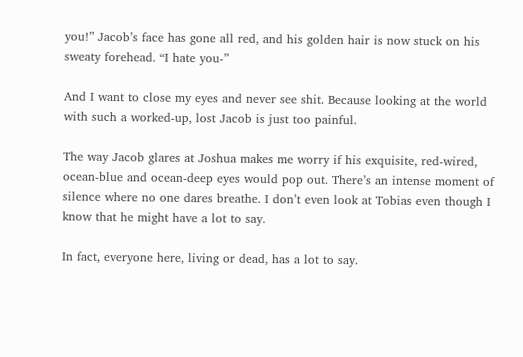you!” Jacob’s face has gone all red, and his golden hair is now stuck on his sweaty forehead. “I hate you-”

And I want to close my eyes and never see shit. Because looking at the world with such a worked-up, lost Jacob is just too painful.

The way Jacob glares at Joshua makes me worry if his exquisite, red-wired, ocean-blue and ocean-deep eyes would pop out. There’s an intense moment of silence where no one dares breathe. I don’t even look at Tobias even though I know that he might have a lot to say.

In fact, everyone here, living or dead, has a lot to say.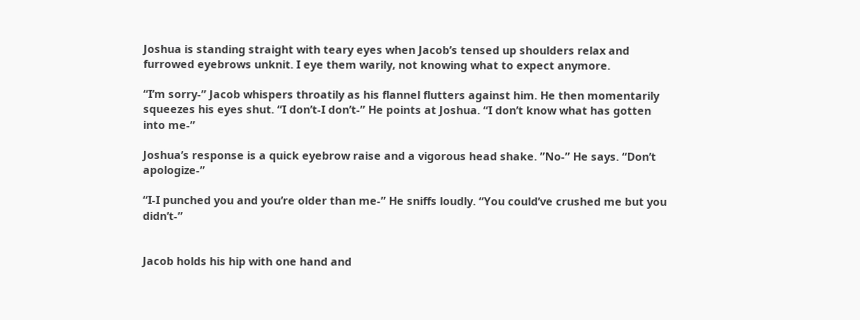Joshua is standing straight with teary eyes when Jacob’s tensed up shoulders relax and furrowed eyebrows unknit. I eye them warily, not knowing what to expect anymore.

“I’m sorry-” Jacob whispers throatily as his flannel flutters against him. He then momentarily squeezes his eyes shut. “I don’t-I don’t-” He points at Joshua. “I don’t know what has gotten into me-”

Joshua’s response is a quick eyebrow raise and a vigorous head shake. ”No-” He says. “Don’t apologize-”

“I-I punched you and you’re older than me-” He sniffs loudly. “You could’ve crushed me but you didn’t-”


Jacob holds his hip with one hand and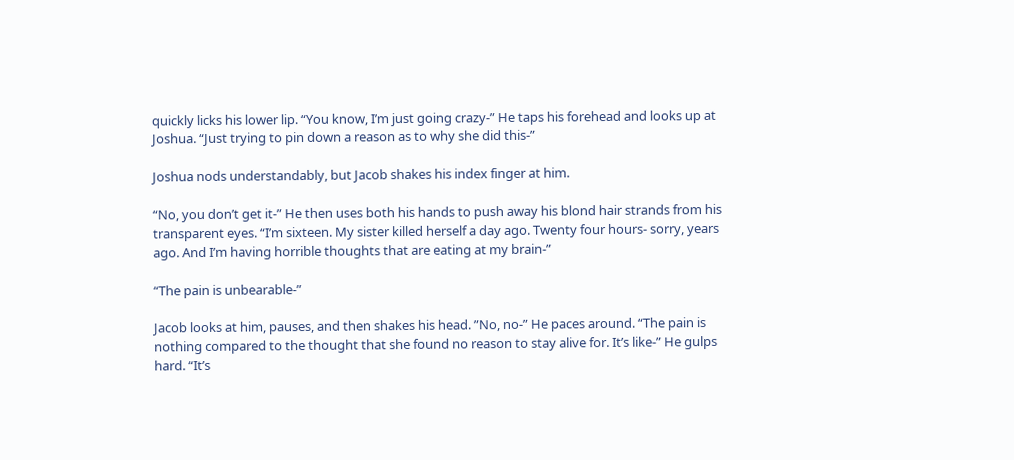quickly licks his lower lip. “You know, I’m just going crazy-” He taps his forehead and looks up at Joshua. “Just trying to pin down a reason as to why she did this-”

Joshua nods understandably, but Jacob shakes his index finger at him.

“No, you don’t get it-” He then uses both his hands to push away his blond hair strands from his transparent eyes. “I’m sixteen. My sister killed herself a day ago. Twenty four hours- sorry, years ago. And I’m having horrible thoughts that are eating at my brain-”

“The pain is unbearable-”

Jacob looks at him, pauses, and then shakes his head. ”No, no-” He paces around. “The pain is nothing compared to the thought that she found no reason to stay alive for. It’s like-” He gulps hard. “It’s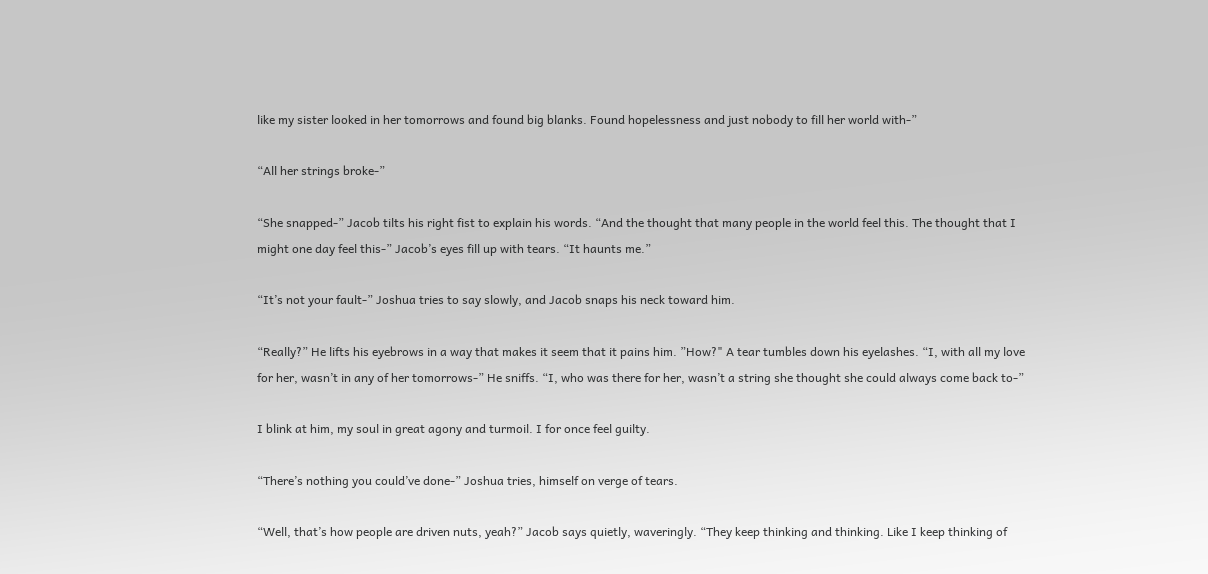like my sister looked in her tomorrows and found big blanks. Found hopelessness and just nobody to fill her world with-”

“All her strings broke-”

“She snapped-” Jacob tilts his right fist to explain his words. “And the thought that many people in the world feel this. The thought that I might one day feel this-” Jacob’s eyes fill up with tears. “It haunts me.”

“It’s not your fault-” Joshua tries to say slowly, and Jacob snaps his neck toward him.

“Really?” He lifts his eyebrows in a way that makes it seem that it pains him. ”How?" A tear tumbles down his eyelashes. “I, with all my love for her, wasn’t in any of her tomorrows-” He sniffs. “I, who was there for her, wasn’t a string she thought she could always come back to-”

I blink at him, my soul in great agony and turmoil. I for once feel guilty.

“There’s nothing you could’ve done-” Joshua tries, himself on verge of tears.

“Well, that’s how people are driven nuts, yeah?” Jacob says quietly, waveringly. “They keep thinking and thinking. Like I keep thinking of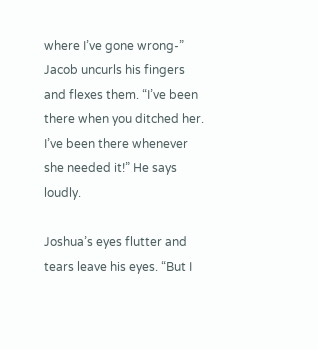where I’ve gone wrong-” Jacob uncurls his fingers and flexes them. “I’ve been there when you ditched her. I’ve been there whenever she needed it!” He says loudly.

Joshua’s eyes flutter and tears leave his eyes. “But I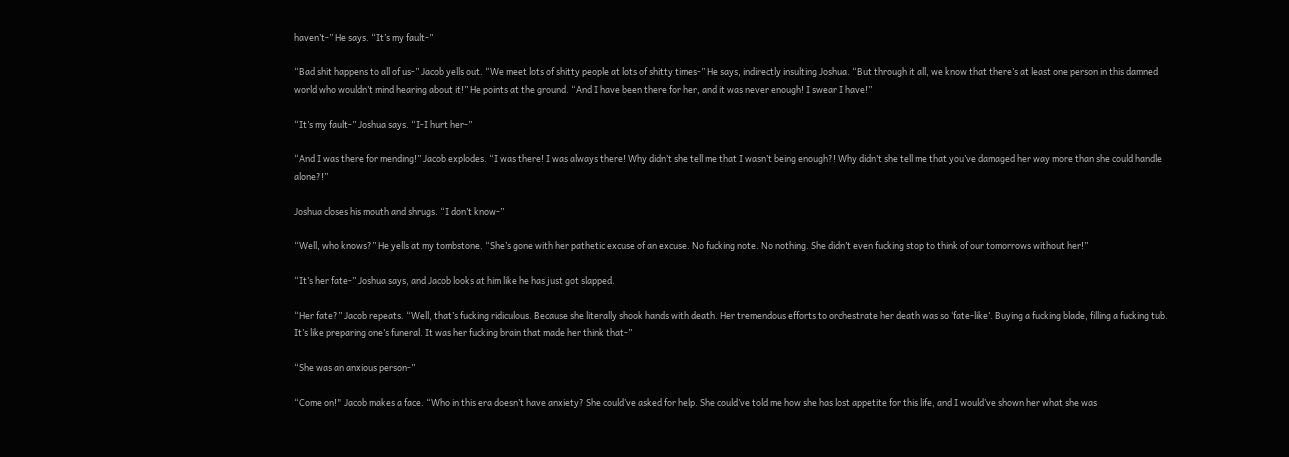haven’t-” He says. “It’s my fault-”

“Bad shit happens to all of us-” Jacob yells out. “We meet lots of shitty people at lots of shitty times-” He says, indirectly insulting Joshua. “But through it all, we know that there’s at least one person in this damned world who wouldn’t mind hearing about it!” He points at the ground. “And I have been there for her, and it was never enough! I swear I have!”

“It’s my fault-” Joshua says. “I-I hurt her-”

“And I was there for mending!” Jacob explodes. “I was there! I was always there! Why didn’t she tell me that I wasn’t being enough?! Why didn’t she tell me that you’ve damaged her way more than she could handle alone?!”

Joshua closes his mouth and shrugs. “I don’t know-”

“Well, who knows?” He yells at my tombstone. “She’s gone with her pathetic excuse of an excuse. No fucking note. No nothing. She didn’t even fucking stop to think of our tomorrows without her!”

“It’s her fate-” Joshua says, and Jacob looks at him like he has just got slapped.

“Her fate?” Jacob repeats. “Well, that’s fucking ridiculous. Because she literally shook hands with death. Her tremendous efforts to orchestrate her death was so ‘fate-like’. Buying a fucking blade, filling a fucking tub. It’s like preparing one’s funeral. It was her fucking brain that made her think that-”

“She was an anxious person-”

“Come on!" Jacob makes a face. “Who in this era doesn’t have anxiety? She could’ve asked for help. She could’ve told me how she has lost appetite for this life, and I would’ve shown her what she was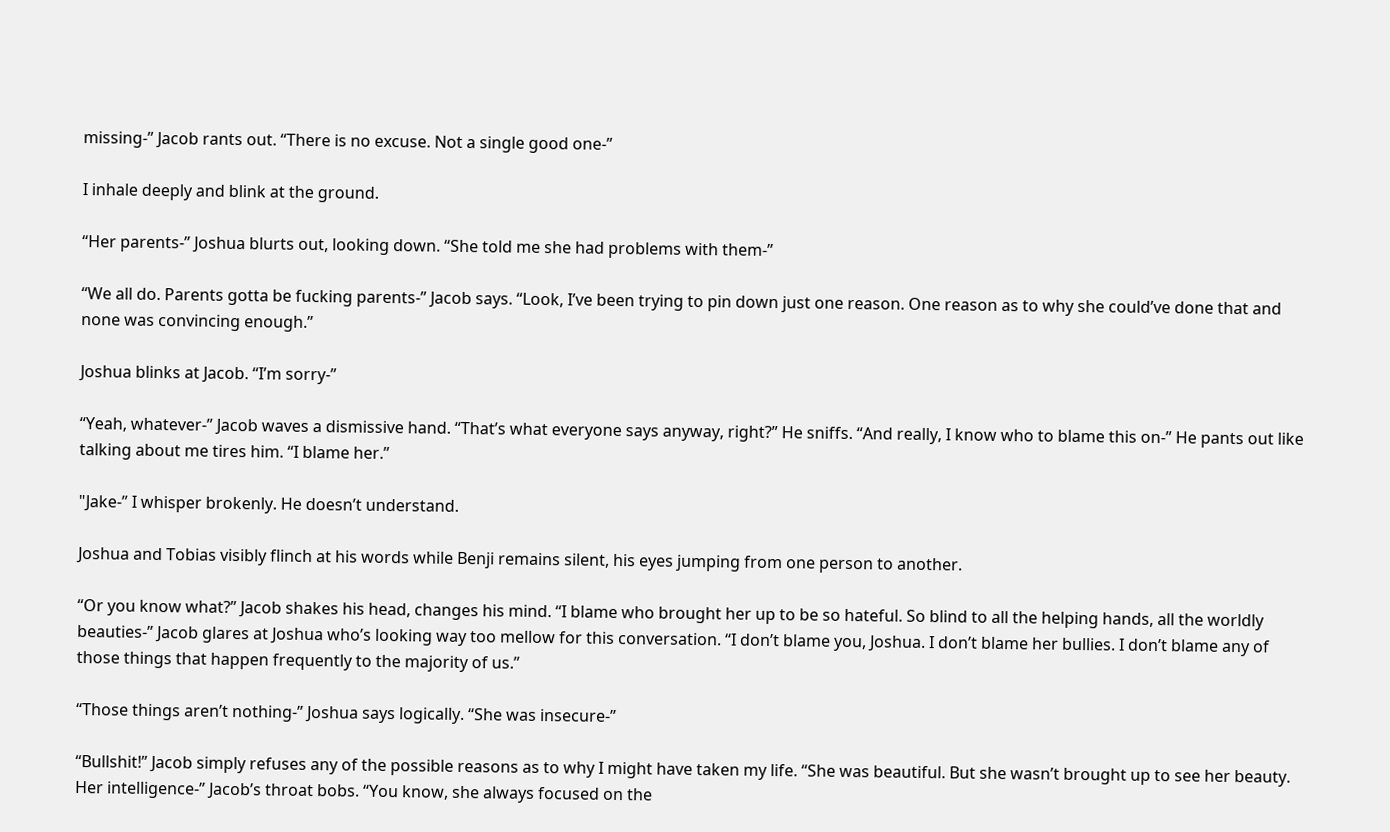missing-” Jacob rants out. “There is no excuse. Not a single good one-”

I inhale deeply and blink at the ground.

“Her parents-” Joshua blurts out, looking down. “She told me she had problems with them-”

“We all do. Parents gotta be fucking parents-” Jacob says. “Look, I’ve been trying to pin down just one reason. One reason as to why she could’ve done that and none was convincing enough.”

Joshua blinks at Jacob. “I’m sorry-”

“Yeah, whatever-” Jacob waves a dismissive hand. “That’s what everyone says anyway, right?” He sniffs. “And really, I know who to blame this on-” He pants out like talking about me tires him. “I blame her.”

"Jake-” I whisper brokenly. He doesn’t understand.

Joshua and Tobias visibly flinch at his words while Benji remains silent, his eyes jumping from one person to another.

“Or you know what?” Jacob shakes his head, changes his mind. “I blame who brought her up to be so hateful. So blind to all the helping hands, all the worldly beauties-” Jacob glares at Joshua who’s looking way too mellow for this conversation. “I don’t blame you, Joshua. I don’t blame her bullies. I don’t blame any of those things that happen frequently to the majority of us.”

“Those things aren’t nothing-” Joshua says logically. “She was insecure-”

“Bullshit!” Jacob simply refuses any of the possible reasons as to why I might have taken my life. “She was beautiful. But she wasn’t brought up to see her beauty. Her intelligence-” Jacob’s throat bobs. “You know, she always focused on the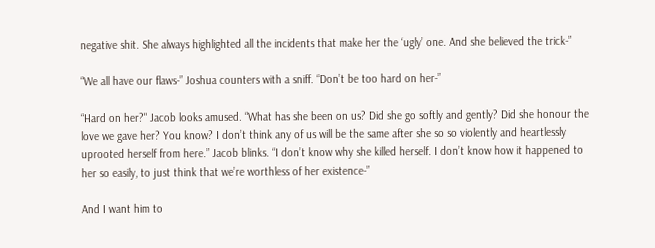negative shit. She always highlighted all the incidents that make her the ‘ugly’ one. And she believed the trick-”

“We all have our flaws-” Joshua counters with a sniff. “Don’t be too hard on her-”

“Hard on her?" Jacob looks amused. “What has she been on us? Did she go softly and gently? Did she honour the love we gave her? You know? I don’t think any of us will be the same after she so so violently and heartlessly uprooted herself from here.” Jacob blinks. “I don’t know why she killed herself. I don’t know how it happened to her so easily, to just think that we’re worthless of her existence-”

And I want him to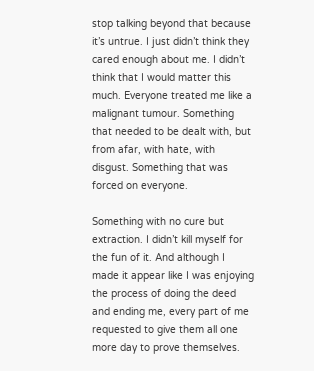stop talking beyond that because it’s untrue. I just didn’t think they cared enough about me. I didn’t think that I would matter this much. Everyone treated me like a malignant tumour. Something that needed to be dealt with, but from afar, with hate, with disgust. Something that was forced on everyone.

Something with no cure but extraction. I didn’t kill myself for the fun of it. And although I made it appear like I was enjoying the process of doing the deed and ending me, every part of me requested to give them all one more day to prove themselves.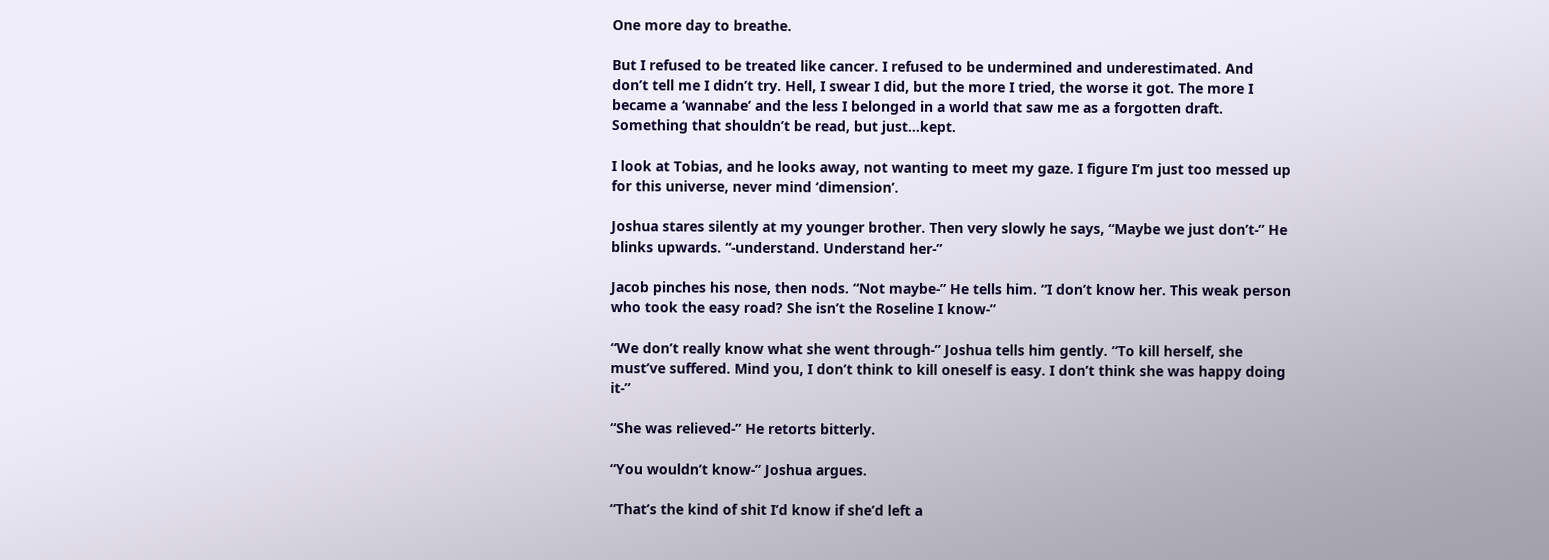One more day to breathe.

But I refused to be treated like cancer. I refused to be undermined and underestimated. And don’t tell me I didn’t try. Hell, I swear I did, but the more I tried, the worse it got. The more I became a ‘wannabe’ and the less I belonged in a world that saw me as a forgotten draft. Something that shouldn’t be read, but just...kept.

I look at Tobias, and he looks away, not wanting to meet my gaze. I figure I’m just too messed up for this universe, never mind ‘dimension’.

Joshua stares silently at my younger brother. Then very slowly he says, “Maybe we just don’t-” He blinks upwards. “-understand. Understand her-”

Jacob pinches his nose, then nods. “Not maybe-” He tells him. “I don’t know her. This weak person who took the easy road? She isn’t the Roseline I know-”

“We don’t really know what she went through-” Joshua tells him gently. “To kill herself, she must’ve suffered. Mind you, I don’t think to kill oneself is easy. I don’t think she was happy doing it-”

“She was relieved-” He retorts bitterly.

“You wouldn’t know-” Joshua argues.

“That’s the kind of shit I’d know if she’d left a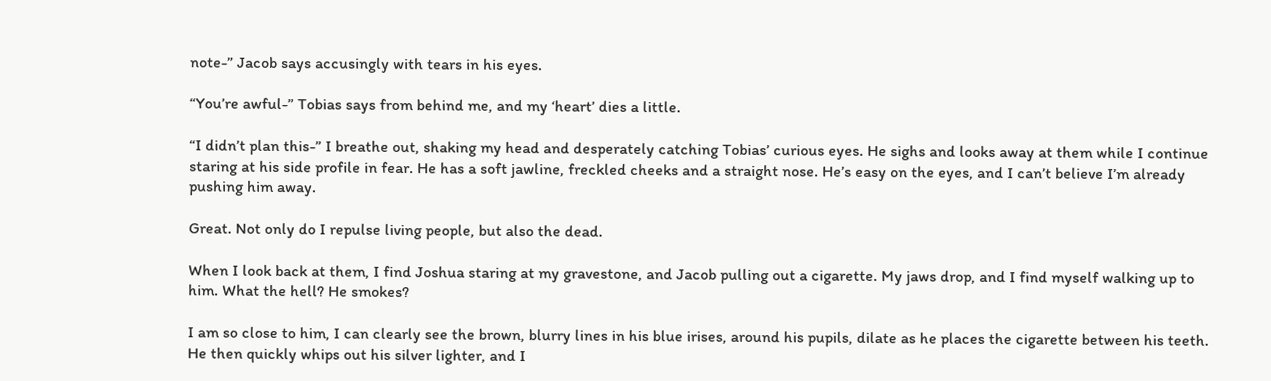note-” Jacob says accusingly with tears in his eyes.

“You’re awful-” Tobias says from behind me, and my ‘heart’ dies a little.

“I didn’t plan this-” I breathe out, shaking my head and desperately catching Tobias’ curious eyes. He sighs and looks away at them while I continue staring at his side profile in fear. He has a soft jawline, freckled cheeks and a straight nose. He’s easy on the eyes, and I can’t believe I’m already pushing him away.

Great. Not only do I repulse living people, but also the dead.

When I look back at them, I find Joshua staring at my gravestone, and Jacob pulling out a cigarette. My jaws drop, and I find myself walking up to him. What the hell? He smokes?

I am so close to him, I can clearly see the brown, blurry lines in his blue irises, around his pupils, dilate as he places the cigarette between his teeth. He then quickly whips out his silver lighter, and I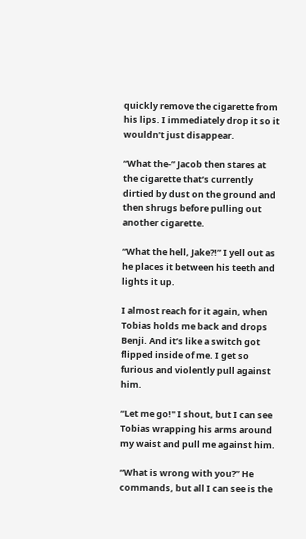quickly remove the cigarette from his lips. I immediately drop it so it wouldn’t just disappear.

“What the-” Jacob then stares at the cigarette that’s currently dirtied by dust on the ground and then shrugs before pulling out another cigarette.

“What the hell, Jake?!” I yell out as he places it between his teeth and lights it up.

I almost reach for it again, when Tobias holds me back and drops Benji. And it’s like a switch got flipped inside of me. I get so furious and violently pull against him.

“Let me go!" I shout, but I can see Tobias wrapping his arms around my waist and pull me against him.

“What is wrong with you?” He commands, but all I can see is the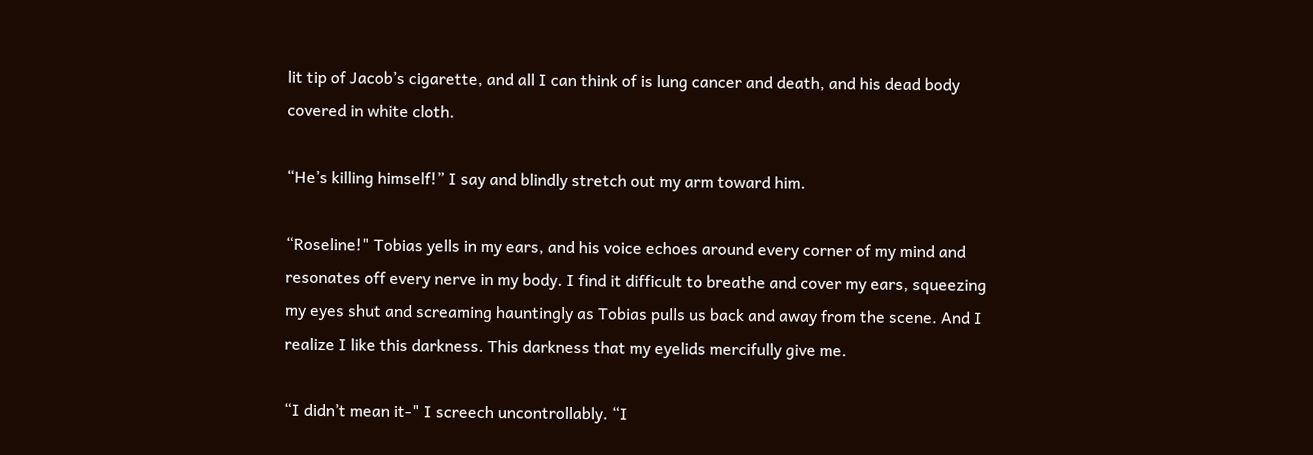lit tip of Jacob’s cigarette, and all I can think of is lung cancer and death, and his dead body covered in white cloth.

“He’s killing himself!” I say and blindly stretch out my arm toward him.

“Roseline!" Tobias yells in my ears, and his voice echoes around every corner of my mind and resonates off every nerve in my body. I find it difficult to breathe and cover my ears, squeezing my eyes shut and screaming hauntingly as Tobias pulls us back and away from the scene. And I realize I like this darkness. This darkness that my eyelids mercifully give me.

“I didn’t mean it-" I screech uncontrollably. “I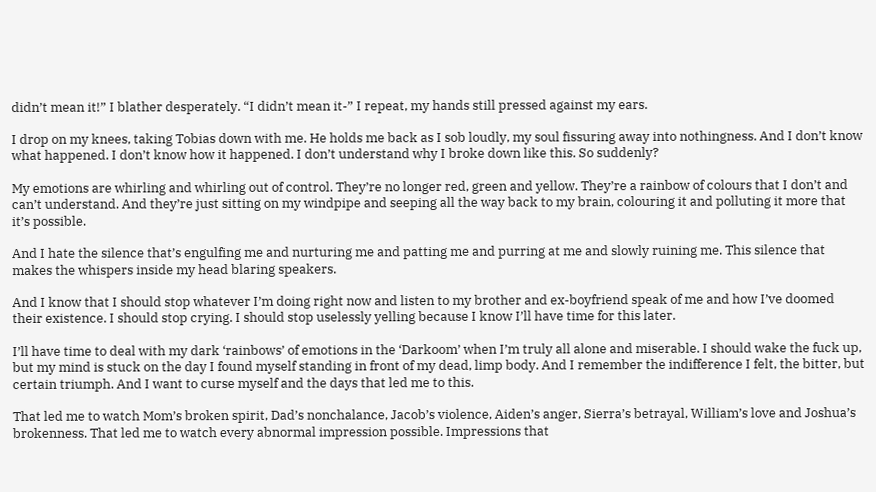didn’t mean it!” I blather desperately. “I didn’t mean it-” I repeat, my hands still pressed against my ears.

I drop on my knees, taking Tobias down with me. He holds me back as I sob loudly, my soul fissuring away into nothingness. And I don’t know what happened. I don’t know how it happened. I don’t understand why I broke down like this. So suddenly?

My emotions are whirling and whirling out of control. They’re no longer red, green and yellow. They’re a rainbow of colours that I don’t and can’t understand. And they’re just sitting on my windpipe and seeping all the way back to my brain, colouring it and polluting it more that it’s possible.

And I hate the silence that’s engulfing me and nurturing me and patting me and purring at me and slowly ruining me. This silence that makes the whispers inside my head blaring speakers.

And I know that I should stop whatever I’m doing right now and listen to my brother and ex-boyfriend speak of me and how I’ve doomed their existence. I should stop crying. I should stop uselessly yelling because I know I’ll have time for this later.

I’ll have time to deal with my dark ‘rainbows’ of emotions in the ‘Darkoom’ when I’m truly all alone and miserable. I should wake the fuck up, but my mind is stuck on the day I found myself standing in front of my dead, limp body. And I remember the indifference I felt, the bitter, but certain triumph. And I want to curse myself and the days that led me to this.

That led me to watch Mom’s broken spirit, Dad’s nonchalance, Jacob’s violence, Aiden’s anger, Sierra’s betrayal, William’s love and Joshua’s brokenness. That led me to watch every abnormal impression possible. Impressions that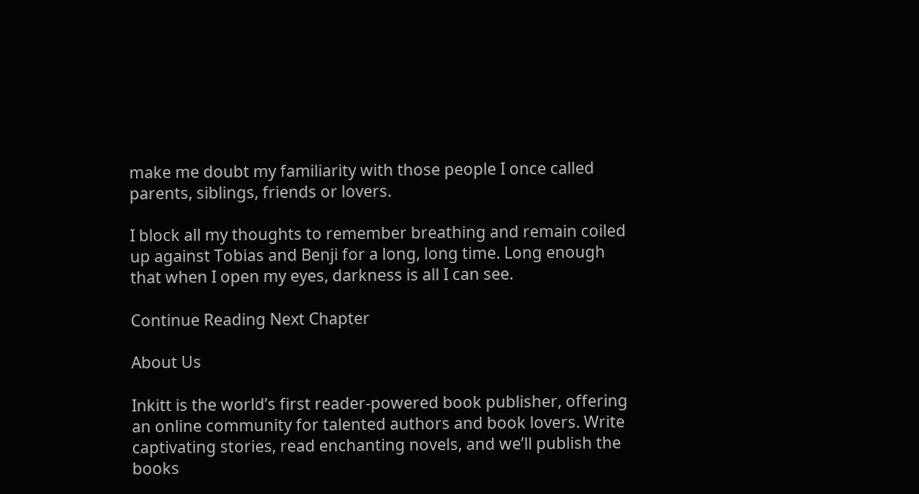make me doubt my familiarity with those people I once called parents, siblings, friends or lovers.

I block all my thoughts to remember breathing and remain coiled up against Tobias and Benji for a long, long time. Long enough that when I open my eyes, darkness is all I can see.

Continue Reading Next Chapter

About Us

Inkitt is the world’s first reader-powered book publisher, offering an online community for talented authors and book lovers. Write captivating stories, read enchanting novels, and we’ll publish the books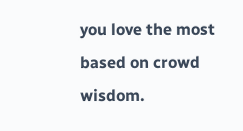you love the most based on crowd wisdom.